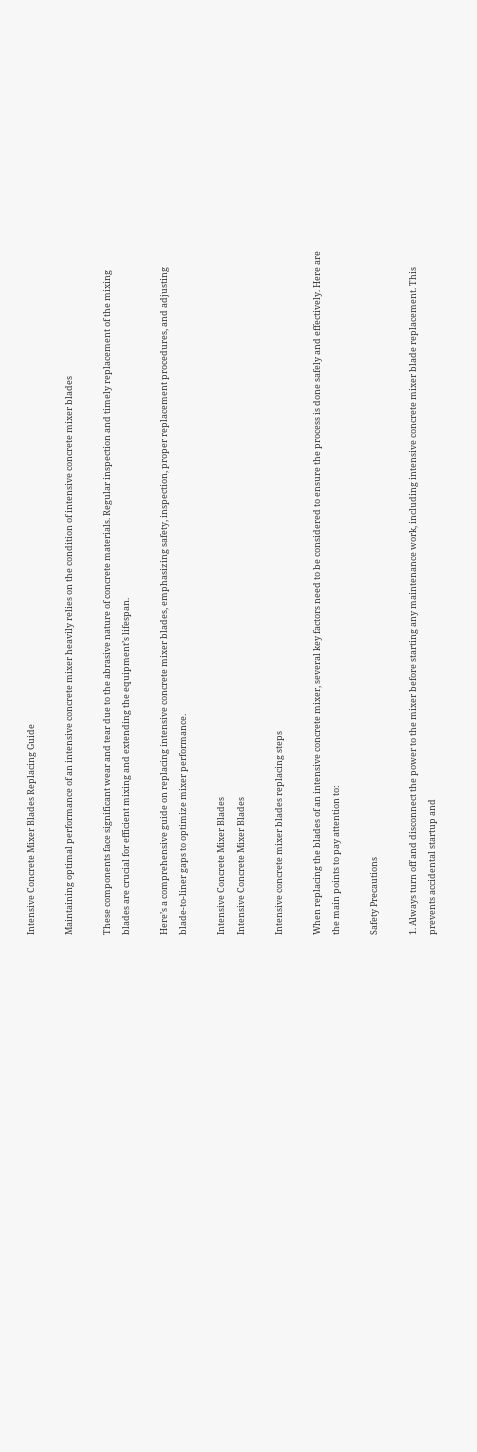Intensive Concrete Mixer Blades Replacing Guide

Maintaining optimal performance of an intensive concrete mixer heavily relies on the condition of intensive concrete mixer blades

These components face significant wear and tear due to the abrasive nature of concrete materials. Regular inspection and timely replacement of the mixing blades are crucial for efficient mixing and extending the equipment’s lifespan.

Here’s a comprehensive guide on replacing intensive concrete mixer blades, emphasizing safety, inspection, proper replacement procedures, and adjusting blade-to-liner gaps to optimize mixer performance.

Intensive Concrete Mixer Blades
Intensive Concrete Mixer Blades

Intensive concrete mixer blades replacing steps

When replacing the blades of an intensive concrete mixer, several key factors need to be considered to ensure the process is done safely and effectively. Here are the main points to pay attention to:

Safety Precautions

1. Always turn off and disconnect the power to the mixer before starting any maintenance work, including intensive concrete mixer blade replacement. This prevents accidental startup and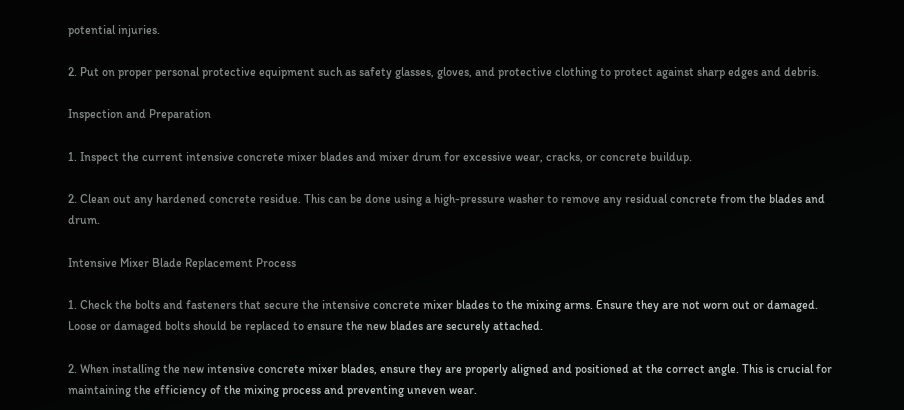potential injuries.

2. Put on proper personal protective equipment such as safety glasses, gloves, and protective clothing to protect against sharp edges and debris.

Inspection and Preparation

1. Inspect the current intensive concrete mixer blades and mixer drum for excessive wear, cracks, or concrete buildup.

2. Clean out any hardened concrete residue. This can be done using a high-pressure washer to remove any residual concrete from the blades and drum.

Intensive Mixer Blade Replacement Process

1. Check the bolts and fasteners that secure the intensive concrete mixer blades to the mixing arms. Ensure they are not worn out or damaged. Loose or damaged bolts should be replaced to ensure the new blades are securely attached.

2. When installing the new intensive concrete mixer blades, ensure they are properly aligned and positioned at the correct angle. This is crucial for maintaining the efficiency of the mixing process and preventing uneven wear.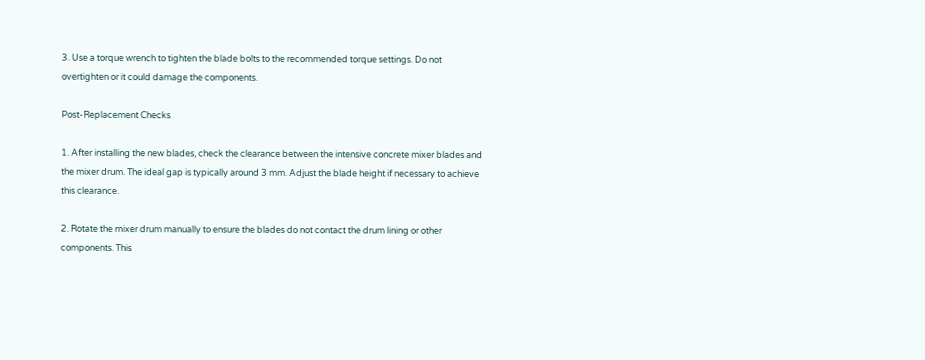3. Use a torque wrench to tighten the blade bolts to the recommended torque settings. Do not overtighten or it could damage the components.

Post-Replacement Checks

1. After installing the new blades, check the clearance between the intensive concrete mixer blades and the mixer drum. The ideal gap is typically around 3 mm. Adjust the blade height if necessary to achieve this clearance.

2. Rotate the mixer drum manually to ensure the blades do not contact the drum lining or other components. This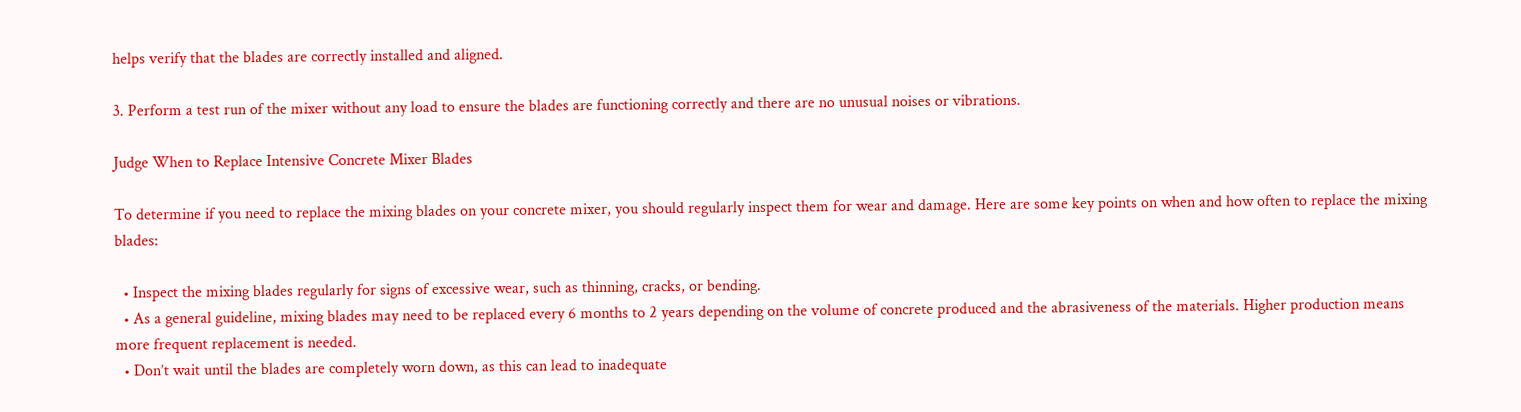helps verify that the blades are correctly installed and aligned.

3. Perform a test run of the mixer without any load to ensure the blades are functioning correctly and there are no unusual noises or vibrations.

Judge When to Replace Intensive Concrete Mixer Blades

To determine if you need to replace the mixing blades on your concrete mixer, you should regularly inspect them for wear and damage. Here are some key points on when and how often to replace the mixing blades:

  • Inspect the mixing blades regularly for signs of excessive wear, such as thinning, cracks, or bending.
  • As a general guideline, mixing blades may need to be replaced every 6 months to 2 years depending on the volume of concrete produced and the abrasiveness of the materials. Higher production means more frequent replacement is needed.
  • Don’t wait until the blades are completely worn down, as this can lead to inadequate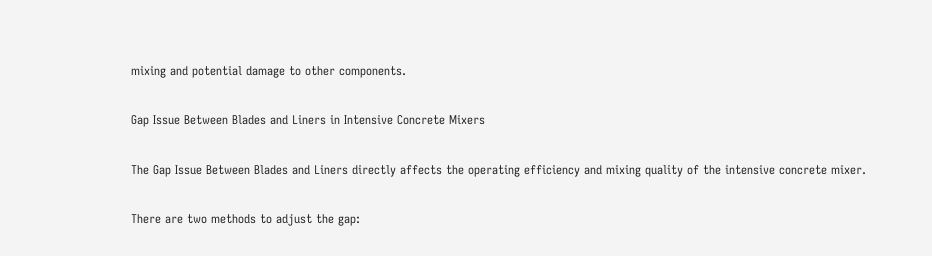mixing and potential damage to other components.

Gap Issue Between Blades and Liners in Intensive Concrete Mixers

The Gap Issue Between Blades and Liners directly affects the operating efficiency and mixing quality of the intensive concrete mixer.

There are two methods to adjust the gap: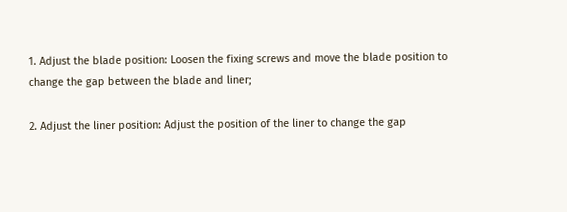1. Adjust the blade position: Loosen the fixing screws and move the blade position to change the gap between the blade and liner;

2. Adjust the liner position: Adjust the position of the liner to change the gap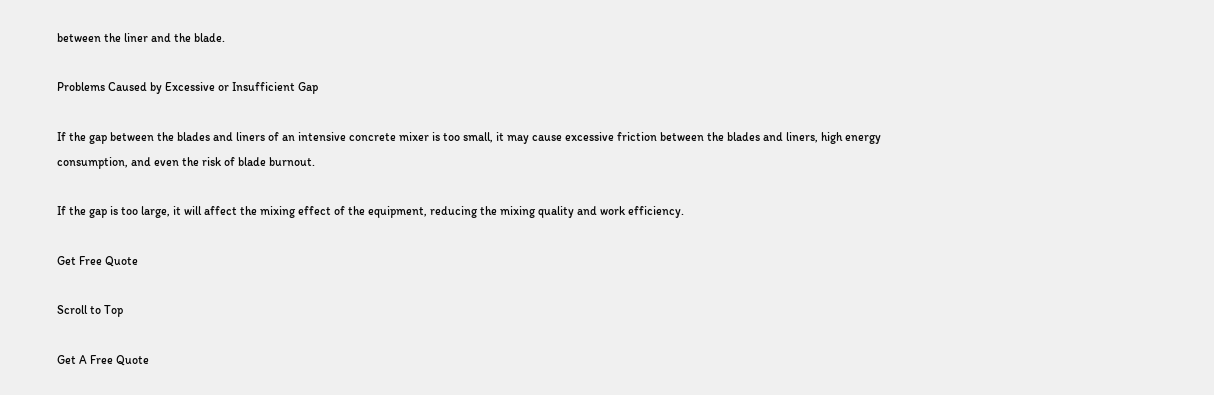between the liner and the blade.

Problems Caused by Excessive or Insufficient Gap

If the gap between the blades and liners of an intensive concrete mixer is too small, it may cause excessive friction between the blades and liners, high energy consumption, and even the risk of blade burnout.

If the gap is too large, it will affect the mixing effect of the equipment, reducing the mixing quality and work efficiency.

Get Free Quote

Scroll to Top

Get A Free Quote